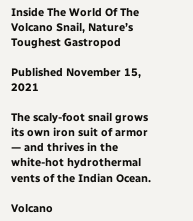Inside The World Of The Volcano Snail, Nature’s Toughest Gastropod

Published November 15, 2021

The scaly-foot snail grows its own iron suit of armor — and thrives in the white-hot hydrothermal vents of the Indian Ocean.

Volcano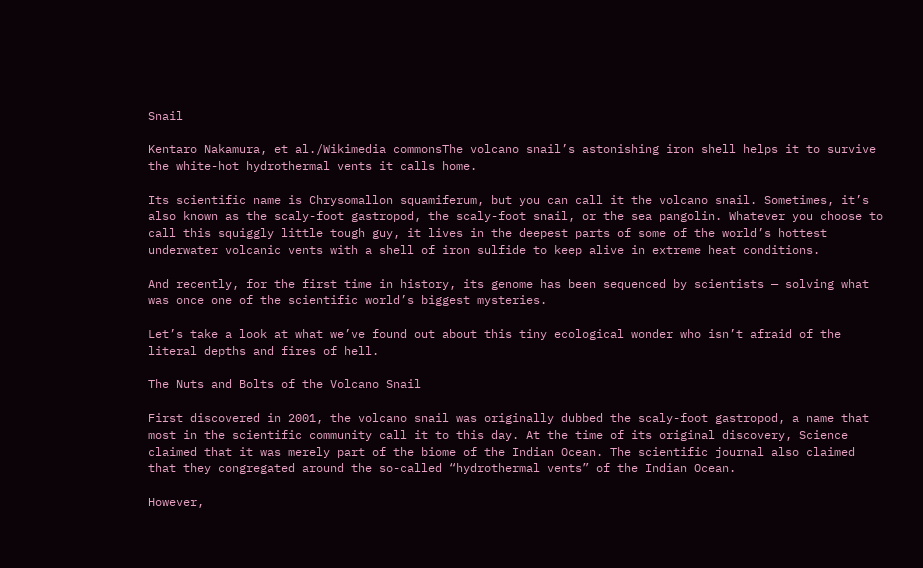Snail

Kentaro Nakamura, et al./Wikimedia commonsThe volcano snail’s astonishing iron shell helps it to survive the white-hot hydrothermal vents it calls home.

Its scientific name is Chrysomallon squamiferum, but you can call it the volcano snail. Sometimes, it’s also known as the scaly-foot gastropod, the scaly-foot snail, or the sea pangolin. Whatever you choose to call this squiggly little tough guy, it lives in the deepest parts of some of the world’s hottest underwater volcanic vents with a shell of iron sulfide to keep alive in extreme heat conditions.

And recently, for the first time in history, its genome has been sequenced by scientists — solving what was once one of the scientific world’s biggest mysteries.

Let’s take a look at what we’ve found out about this tiny ecological wonder who isn’t afraid of the literal depths and fires of hell.

The Nuts and Bolts of the Volcano Snail

First discovered in 2001, the volcano snail was originally dubbed the scaly-foot gastropod, a name that most in the scientific community call it to this day. At the time of its original discovery, Science claimed that it was merely part of the biome of the Indian Ocean. The scientific journal also claimed that they congregated around the so-called “hydrothermal vents” of the Indian Ocean.

However,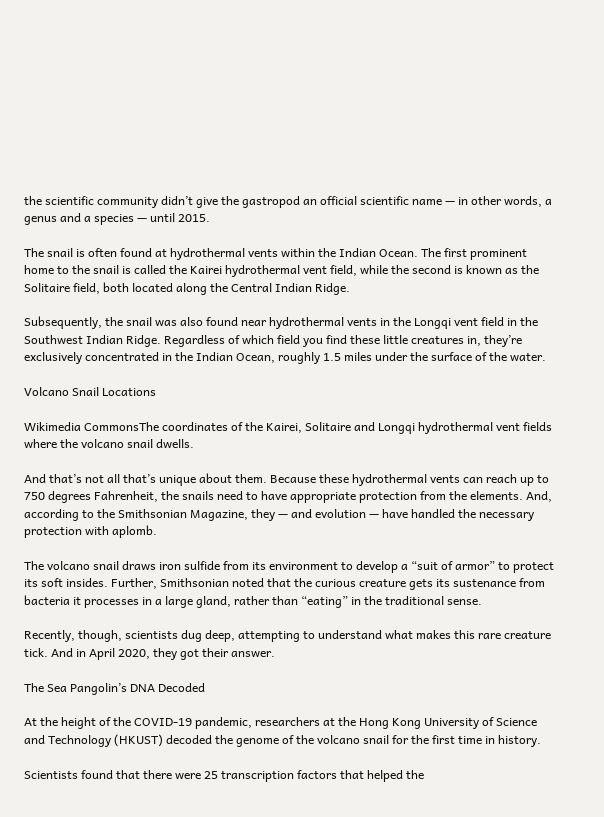the scientific community didn’t give the gastropod an official scientific name — in other words, a genus and a species — until 2015.

The snail is often found at hydrothermal vents within the Indian Ocean. The first prominent home to the snail is called the Kairei hydrothermal vent field, while the second is known as the Solitaire field, both located along the Central Indian Ridge.

Subsequently, the snail was also found near hydrothermal vents in the Longqi vent field in the Southwest Indian Ridge. Regardless of which field you find these little creatures in, they’re exclusively concentrated in the Indian Ocean, roughly 1.5 miles under the surface of the water.

Volcano Snail Locations

Wikimedia CommonsThe coordinates of the Kairei, Solitaire and Longqi hydrothermal vent fields where the volcano snail dwells.

And that’s not all that’s unique about them. Because these hydrothermal vents can reach up to 750 degrees Fahrenheit, the snails need to have appropriate protection from the elements. And, according to the Smithsonian Magazine, they — and evolution — have handled the necessary protection with aplomb.

The volcano snail draws iron sulfide from its environment to develop a “suit of armor” to protect its soft insides. Further, Smithsonian noted that the curious creature gets its sustenance from bacteria it processes in a large gland, rather than “eating” in the traditional sense.

Recently, though, scientists dug deep, attempting to understand what makes this rare creature tick. And in April 2020, they got their answer.

The Sea Pangolin’s DNA Decoded

At the height of the COVID-19 pandemic, researchers at the Hong Kong University of Science and Technology (HKUST) decoded the genome of the volcano snail for the first time in history.

Scientists found that there were 25 transcription factors that helped the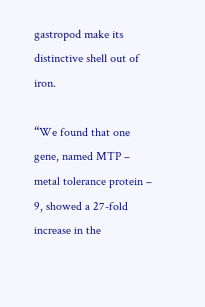gastropod make its distinctive shell out of iron.

“We found that one gene, named MTP – metal tolerance protein – 9, showed a 27-fold increase in the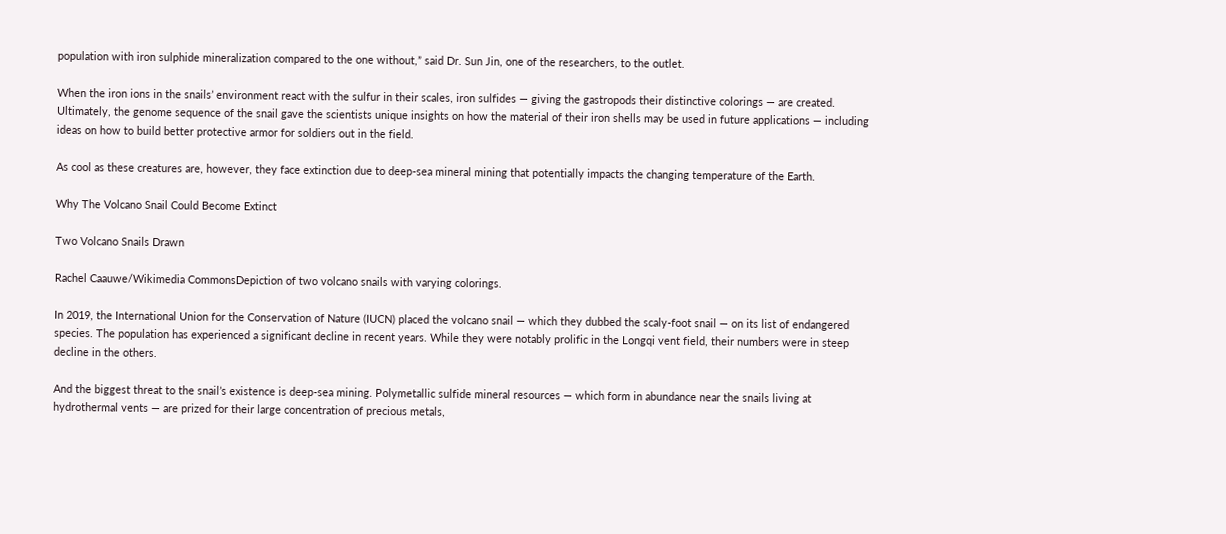population with iron sulphide mineralization compared to the one without,” said Dr. Sun Jin, one of the researchers, to the outlet.

When the iron ions in the snails’ environment react with the sulfur in their scales, iron sulfides — giving the gastropods their distinctive colorings — are created. Ultimately, the genome sequence of the snail gave the scientists unique insights on how the material of their iron shells may be used in future applications — including ideas on how to build better protective armor for soldiers out in the field.

As cool as these creatures are, however, they face extinction due to deep-sea mineral mining that potentially impacts the changing temperature of the Earth.

Why The Volcano Snail Could Become Extinct

Two Volcano Snails Drawn

Rachel Caauwe/Wikimedia CommonsDepiction of two volcano snails with varying colorings.

In 2019, the International Union for the Conservation of Nature (IUCN) placed the volcano snail — which they dubbed the scaly-foot snail — on its list of endangered species. The population has experienced a significant decline in recent years. While they were notably prolific in the Longqi vent field, their numbers were in steep decline in the others.

And the biggest threat to the snail’s existence is deep-sea mining. Polymetallic sulfide mineral resources — which form in abundance near the snails living at hydrothermal vents — are prized for their large concentration of precious metals,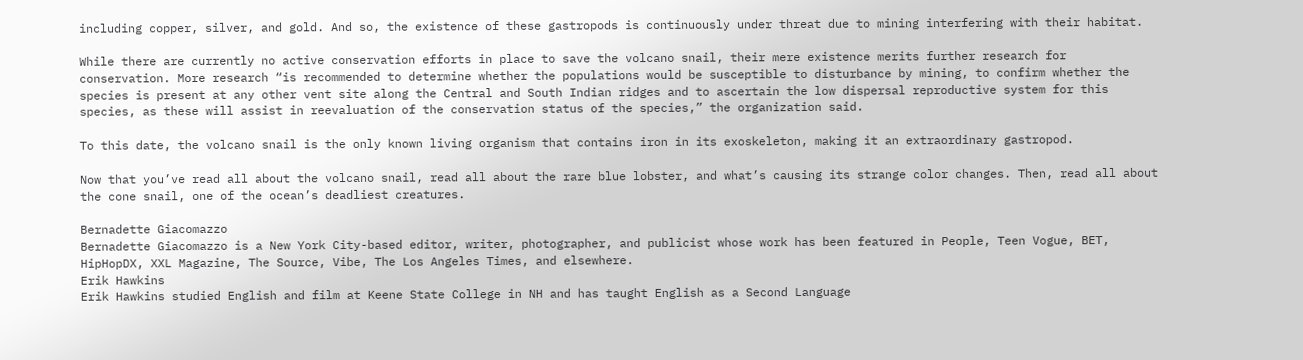including copper, silver, and gold. And so, the existence of these gastropods is continuously under threat due to mining interfering with their habitat.

While there are currently no active conservation efforts in place to save the volcano snail, their mere existence merits further research for conservation. More research “is recommended to determine whether the populations would be susceptible to disturbance by mining, to confirm whether the species is present at any other vent site along the Central and South Indian ridges and to ascertain the low dispersal reproductive system for this species, as these will assist in reevaluation of the conservation status of the species,” the organization said.

To this date, the volcano snail is the only known living organism that contains iron in its exoskeleton, making it an extraordinary gastropod.

Now that you’ve read all about the volcano snail, read all about the rare blue lobster, and what’s causing its strange color changes. Then, read all about the cone snail, one of the ocean’s deadliest creatures.

Bernadette Giacomazzo
Bernadette Giacomazzo is a New York City-based editor, writer, photographer, and publicist whose work has been featured in People, Teen Vogue, BET, HipHopDX, XXL Magazine, The Source, Vibe, The Los Angeles Times, and elsewhere.
Erik Hawkins
Erik Hawkins studied English and film at Keene State College in NH and has taught English as a Second Language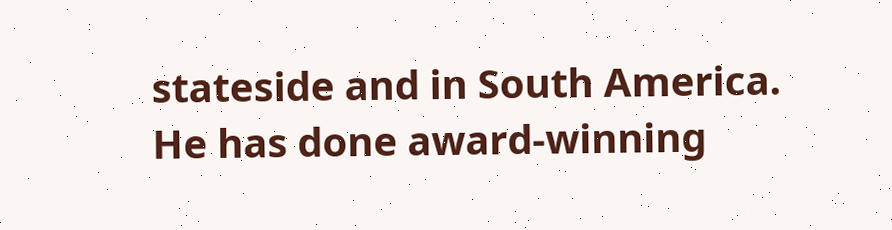stateside and in South America. He has done award-winning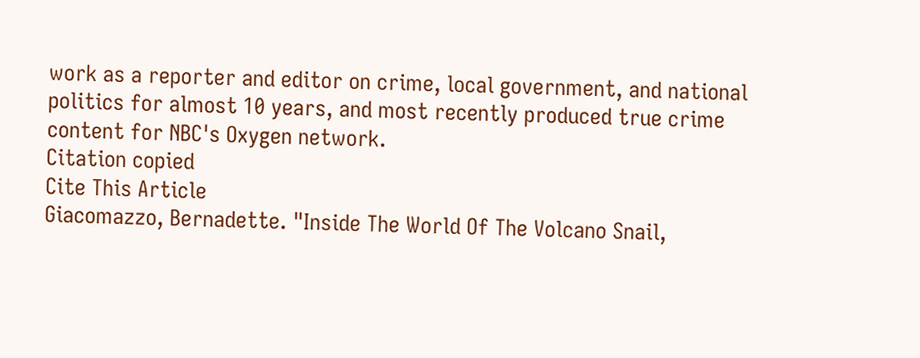work as a reporter and editor on crime, local government, and national politics for almost 10 years, and most recently produced true crime content for NBC's Oxygen network.
Citation copied
Cite This Article
Giacomazzo, Bernadette. "Inside The World Of The Volcano Snail,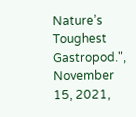Nature’s Toughest Gastropod.", November 15, 2021,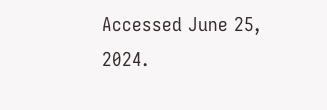Accessed June 25, 2024.